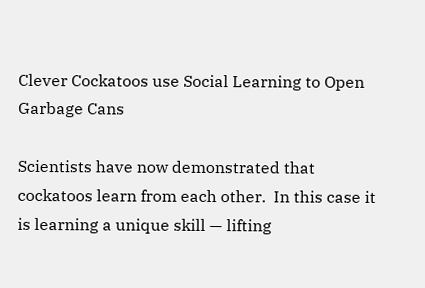Clever Cockatoos use Social Learning to Open Garbage Cans

Scientists have now demonstrated that cockatoos learn from each other.  In this case it is learning a unique skill — lifting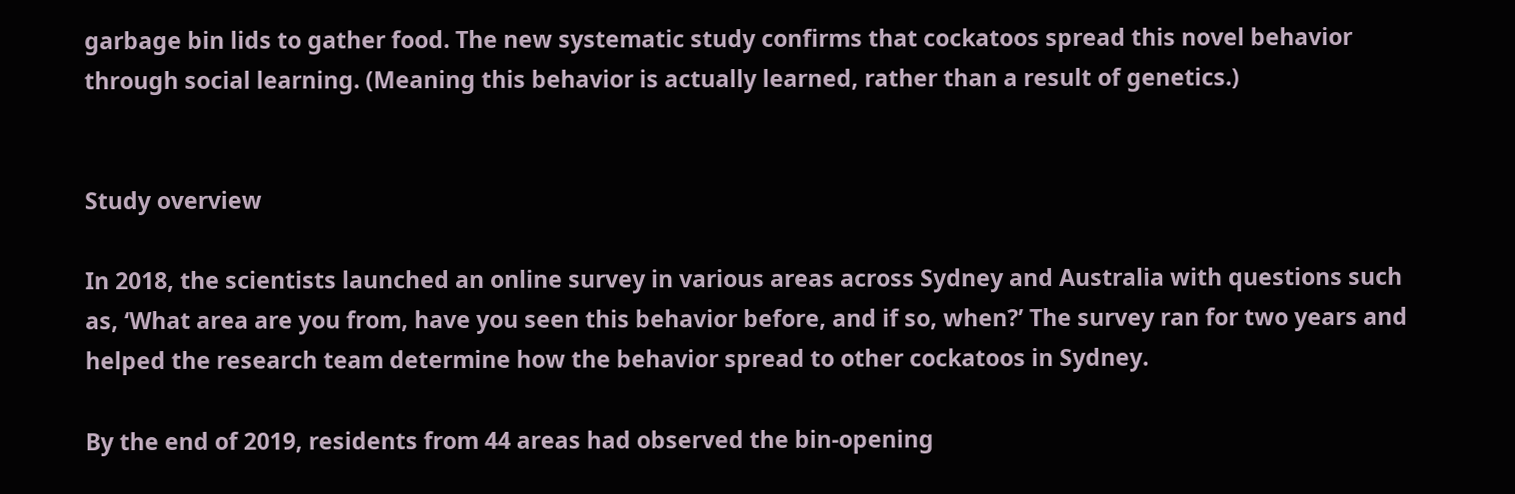garbage bin lids to gather food. The new systematic study confirms that cockatoos spread this novel behavior through social learning. (Meaning this behavior is actually learned, rather than a result of genetics.)


Study overview

In 2018, the scientists launched an online survey in various areas across Sydney and Australia with questions such as, ‘What area are you from, have you seen this behavior before, and if so, when?’ The survey ran for two years and helped the research team determine how the behavior spread to other cockatoos in Sydney.

By the end of 2019, residents from 44 areas had observed the bin-opening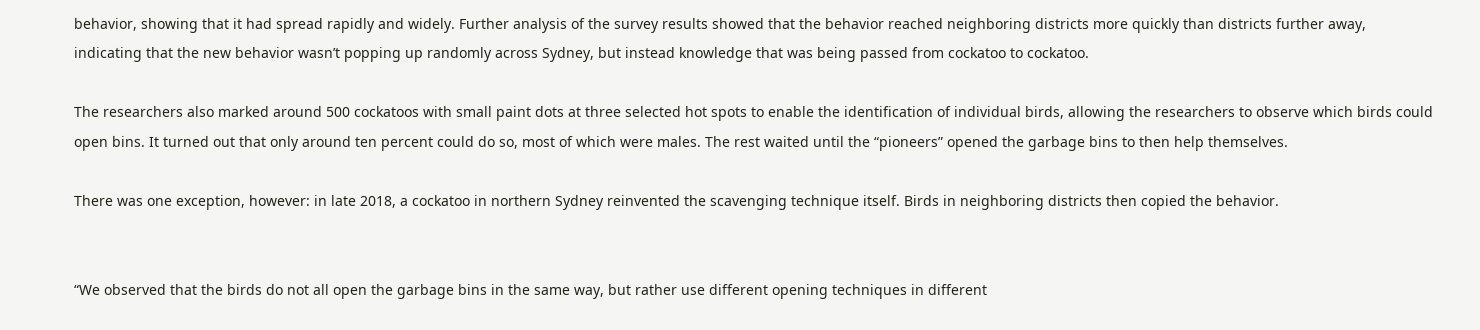behavior, showing that it had spread rapidly and widely. Further analysis of the survey results showed that the behavior reached neighboring districts more quickly than districts further away, indicating that the new behavior wasn’t popping up randomly across Sydney, but instead knowledge that was being passed from cockatoo to cockatoo.

The researchers also marked around 500 cockatoos with small paint dots at three selected hot spots to enable the identification of individual birds, allowing the researchers to observe which birds could open bins. It turned out that only around ten percent could do so, most of which were males. The rest waited until the “pioneers” opened the garbage bins to then help themselves.

There was one exception, however: in late 2018, a cockatoo in northern Sydney reinvented the scavenging technique itself. Birds in neighboring districts then copied the behavior.


“We observed that the birds do not all open the garbage bins in the same way, but rather use different opening techniques in different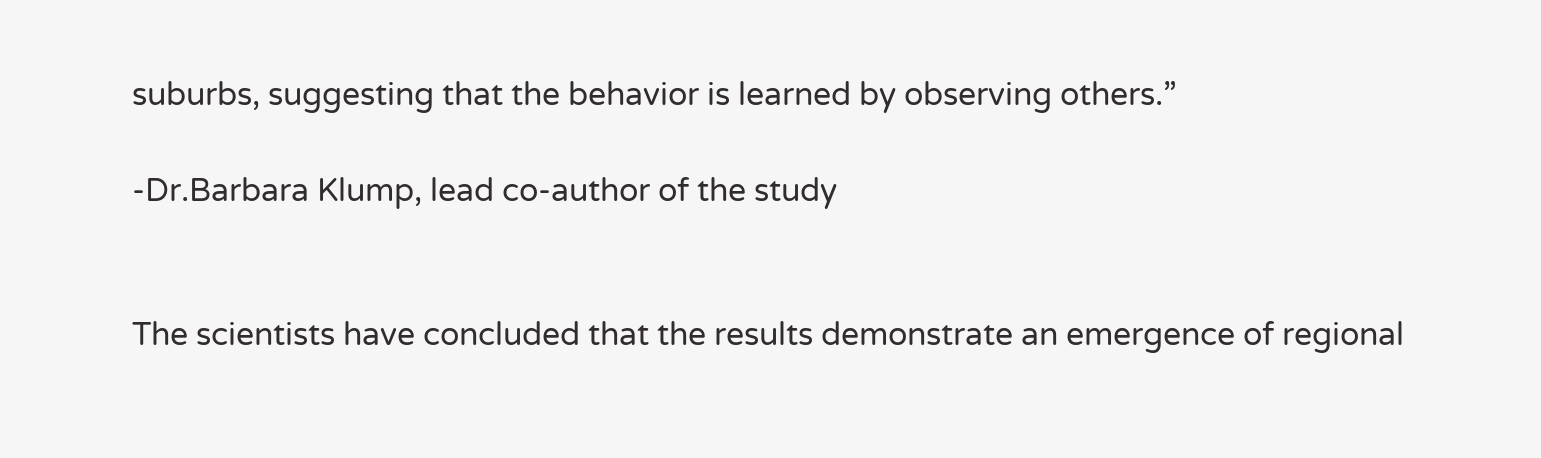suburbs, suggesting that the behavior is learned by observing others.”

-Dr.Barbara Klump, lead co-author of the study


The scientists have concluded that the results demonstrate an emergence of regional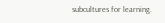subcultures for learning.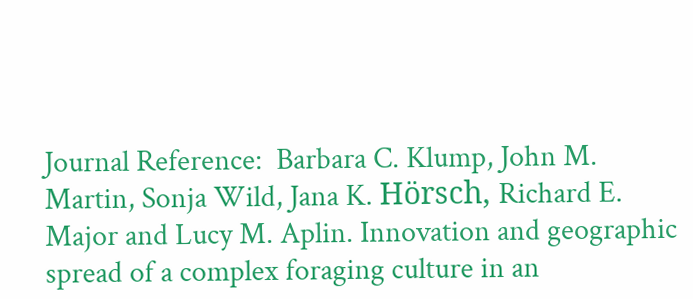Journal Reference:  Barbara C. Klump, John M. Martin, Sonja Wild, Jana K. Hörsch, Richard E. Major and Lucy M. Aplin. Innovation and geographic spread of a complex foraging culture in an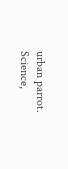urban parrot. Science,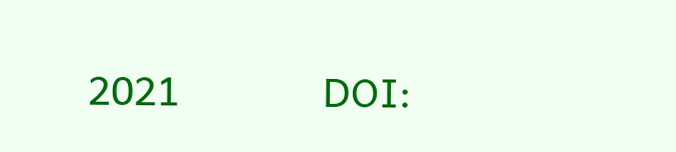2021             DOI: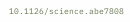10.1126/science.abe7808